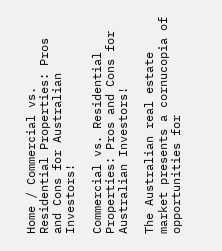Home / Commercial vs. Residential Properties: Pros and Cons for Australian Investors!

Commercial vs. Residential Properties: Pros and Cons for Australian Investors!

The Australian real estate market presents a cornucopia of opportunities for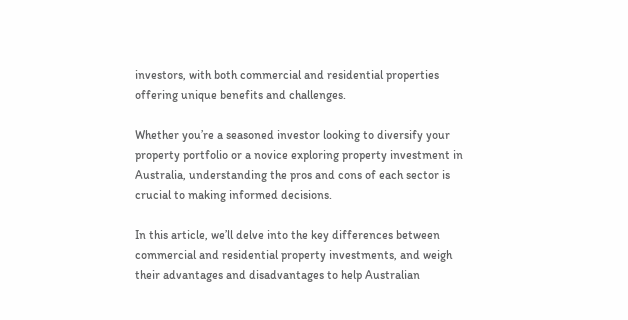investors, with both commercial and residential properties offering unique benefits and challenges.

Whether you’re a seasoned investor looking to diversify your property portfolio or a novice exploring property investment in Australia, understanding the pros and cons of each sector is crucial to making informed decisions.

In this article, we’ll delve into the key differences between commercial and residential property investments, and weigh their advantages and disadvantages to help Australian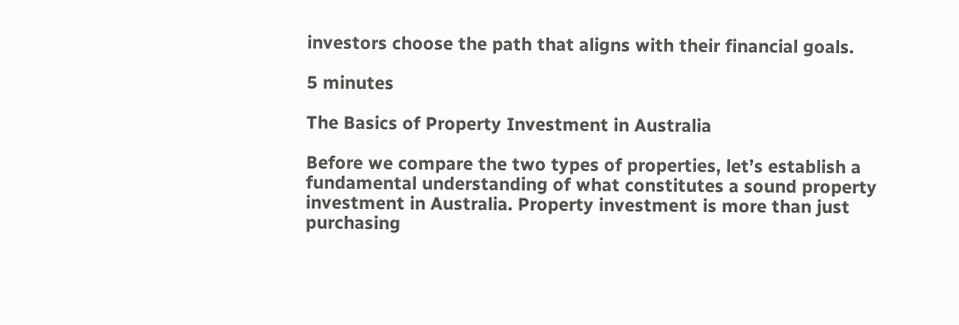investors choose the path that aligns with their financial goals.

5 minutes

The Basics of Property Investment in Australia

Before we compare the two types of properties, let’s establish a fundamental understanding of what constitutes a sound property investment in Australia. Property investment is more than just purchasing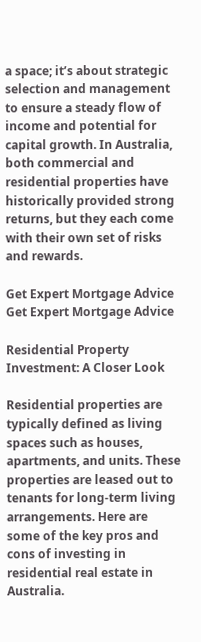a space; it’s about strategic selection and management to ensure a steady flow of income and potential for capital growth. In Australia, both commercial and residential properties have historically provided strong returns, but they each come with their own set of risks and rewards.

Get Expert Mortgage Advice
Get Expert Mortgage Advice

Residential Property Investment: A Closer Look

Residential properties are typically defined as living spaces such as houses, apartments, and units. These properties are leased out to tenants for long-term living arrangements. Here are some of the key pros and cons of investing in residential real estate in Australia.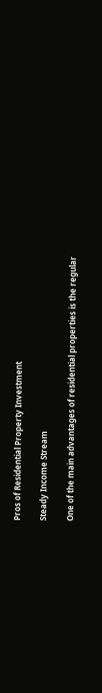Pros of Residential Property Investment

Steady Income Stream

One of the main advantages of residential properties is the regular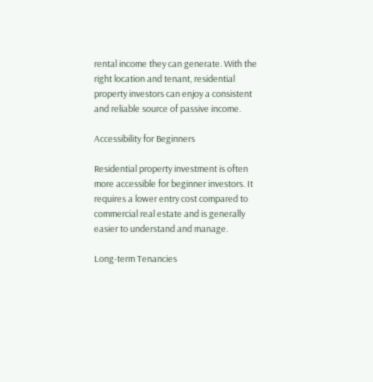rental income they can generate. With the right location and tenant, residential property investors can enjoy a consistent and reliable source of passive income.

Accessibility for Beginners

Residential property investment is often more accessible for beginner investors. It requires a lower entry cost compared to commercial real estate and is generally easier to understand and manage.

Long-term Tenancies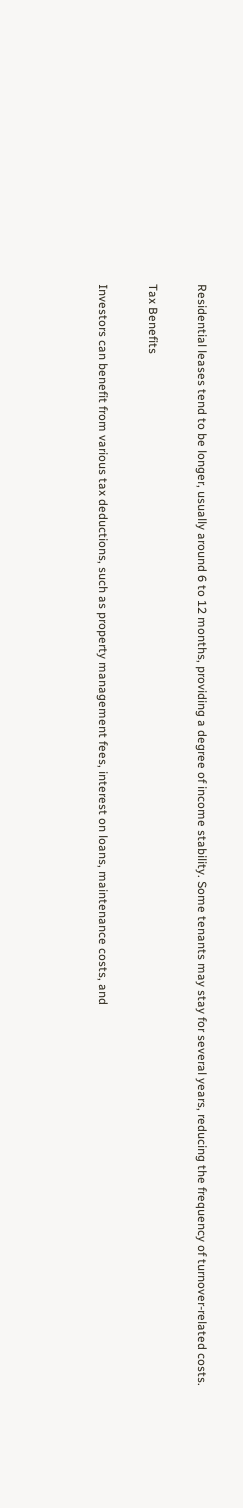Residential leases tend to be longer, usually around 6 to 12 months, providing a degree of income stability. Some tenants may stay for several years, reducing the frequency of turnover-related costs.

Tax Benefits

Investors can benefit from various tax deductions, such as property management fees, interest on loans, maintenance costs, and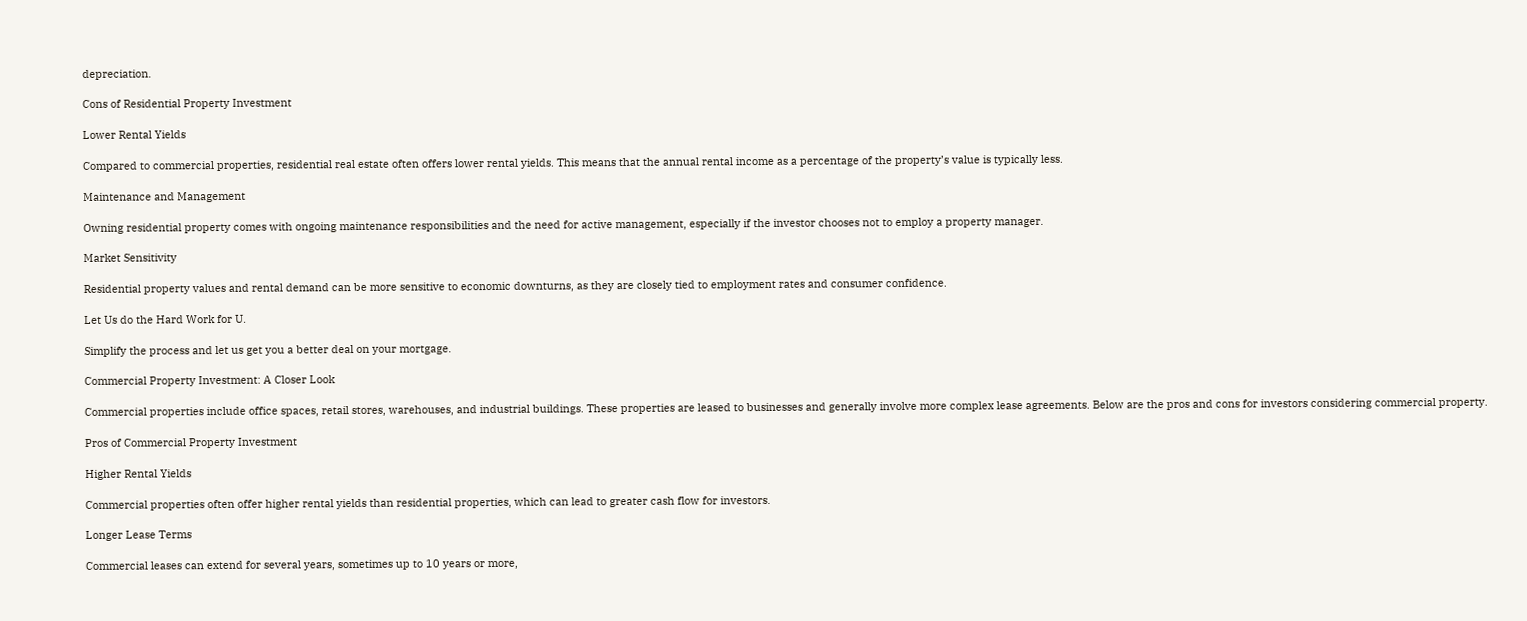depreciation.

Cons of Residential Property Investment

Lower Rental Yields

Compared to commercial properties, residential real estate often offers lower rental yields. This means that the annual rental income as a percentage of the property’s value is typically less.

Maintenance and Management

Owning residential property comes with ongoing maintenance responsibilities and the need for active management, especially if the investor chooses not to employ a property manager.

Market Sensitivity

Residential property values and rental demand can be more sensitive to economic downturns, as they are closely tied to employment rates and consumer confidence.

Let Us do the Hard Work for U.

Simplify the process and let us get you a better deal on your mortgage.

Commercial Property Investment: A Closer Look

Commercial properties include office spaces, retail stores, warehouses, and industrial buildings. These properties are leased to businesses and generally involve more complex lease agreements. Below are the pros and cons for investors considering commercial property.

Pros of Commercial Property Investment

Higher Rental Yields

Commercial properties often offer higher rental yields than residential properties, which can lead to greater cash flow for investors.

Longer Lease Terms

Commercial leases can extend for several years, sometimes up to 10 years or more,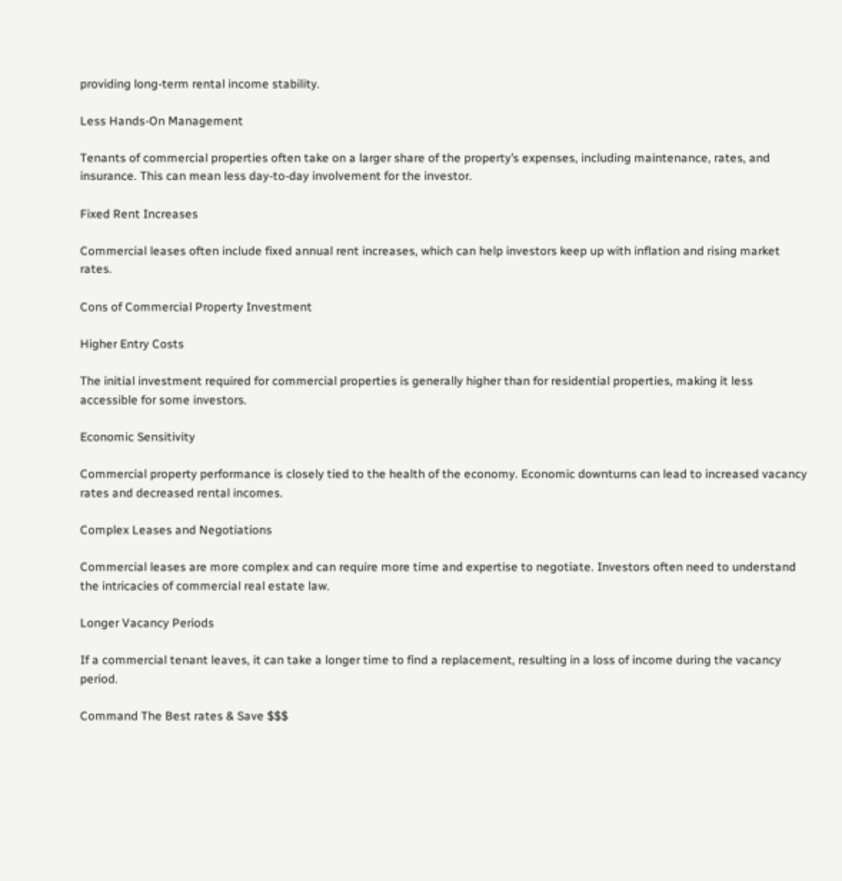providing long-term rental income stability.

Less Hands-On Management

Tenants of commercial properties often take on a larger share of the property’s expenses, including maintenance, rates, and insurance. This can mean less day-to-day involvement for the investor.

Fixed Rent Increases

Commercial leases often include fixed annual rent increases, which can help investors keep up with inflation and rising market rates.

Cons of Commercial Property Investment

Higher Entry Costs

The initial investment required for commercial properties is generally higher than for residential properties, making it less accessible for some investors.

Economic Sensitivity

Commercial property performance is closely tied to the health of the economy. Economic downturns can lead to increased vacancy rates and decreased rental incomes.

Complex Leases and Negotiations

Commercial leases are more complex and can require more time and expertise to negotiate. Investors often need to understand the intricacies of commercial real estate law.

Longer Vacancy Periods

If a commercial tenant leaves, it can take a longer time to find a replacement, resulting in a loss of income during the vacancy period.

Command The Best rates & Save $$$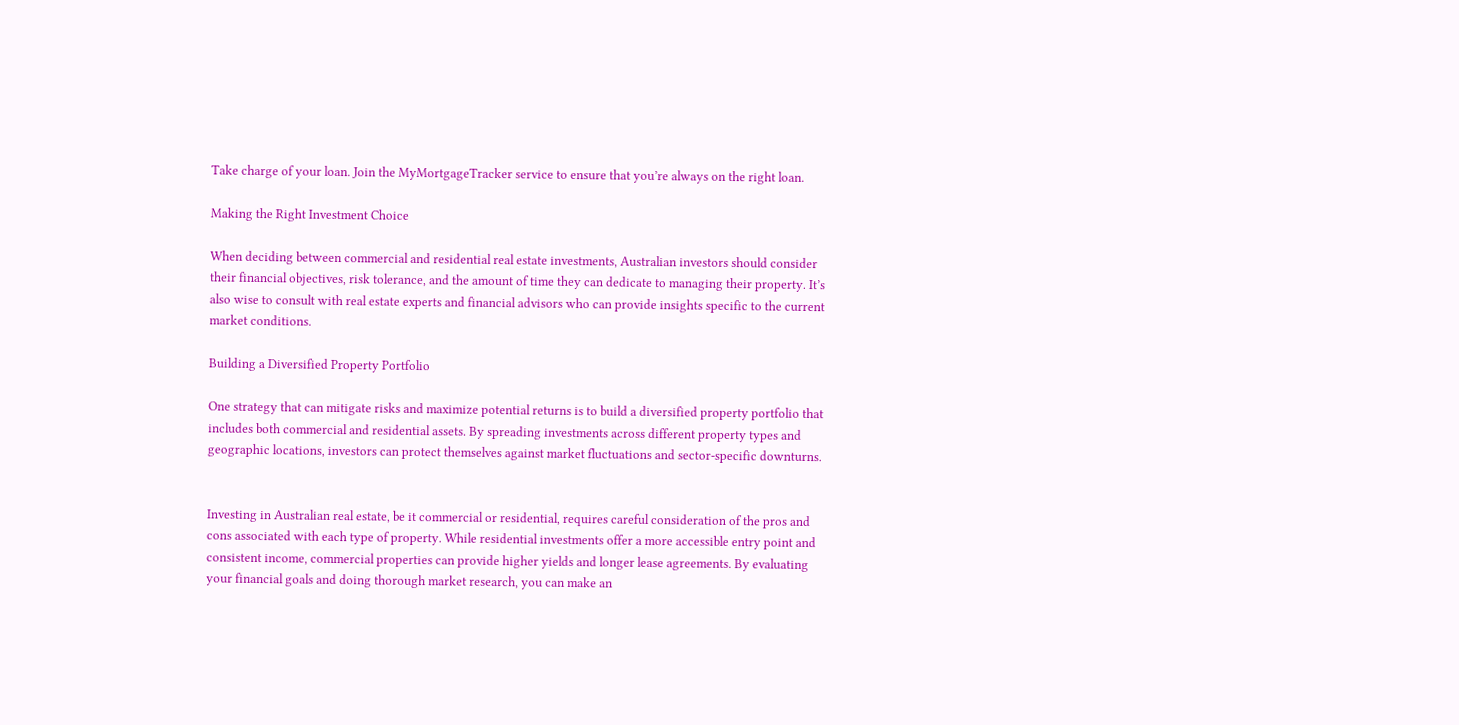Take charge of your loan. Join the MyMortgageTracker service to ensure that you’re always on the right loan.

Making the Right Investment Choice

When deciding between commercial and residential real estate investments, Australian investors should consider their financial objectives, risk tolerance, and the amount of time they can dedicate to managing their property. It’s also wise to consult with real estate experts and financial advisors who can provide insights specific to the current market conditions.

Building a Diversified Property Portfolio

One strategy that can mitigate risks and maximize potential returns is to build a diversified property portfolio that includes both commercial and residential assets. By spreading investments across different property types and geographic locations, investors can protect themselves against market fluctuations and sector-specific downturns.


Investing in Australian real estate, be it commercial or residential, requires careful consideration of the pros and cons associated with each type of property. While residential investments offer a more accessible entry point and consistent income, commercial properties can provide higher yields and longer lease agreements. By evaluating your financial goals and doing thorough market research, you can make an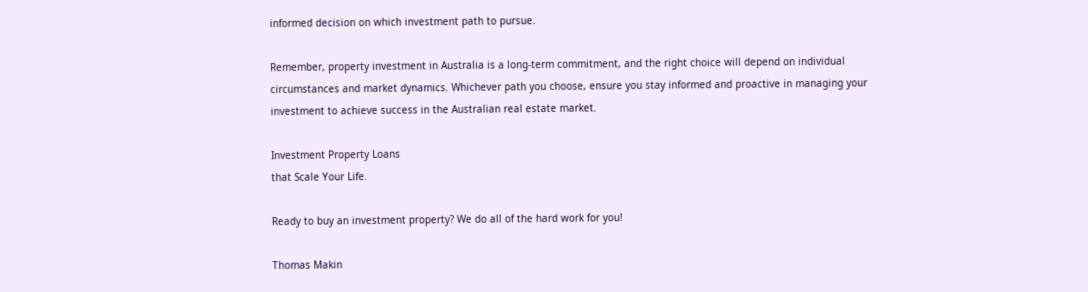informed decision on which investment path to pursue.

Remember, property investment in Australia is a long-term commitment, and the right choice will depend on individual circumstances and market dynamics. Whichever path you choose, ensure you stay informed and proactive in managing your investment to achieve success in the Australian real estate market.

Investment Property Loans
that Scale Your Life.

Ready to buy an investment property? We do all of the hard work for you!

Thomas Makin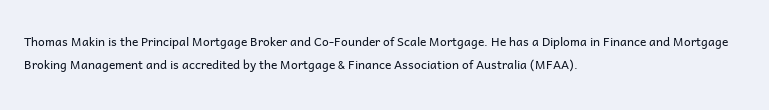Thomas Makin is the Principal Mortgage Broker and Co-Founder of Scale Mortgage. He has a Diploma in Finance and Mortgage Broking Management and is accredited by the Mortgage & Finance Association of Australia (MFAA).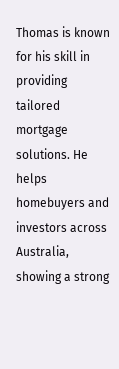Thomas is known for his skill in providing tailored mortgage solutions. He helps homebuyers and investors across Australia, showing a strong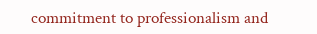commitment to professionalism and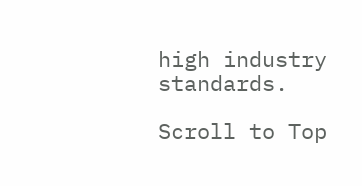high industry standards.

Scroll to Top